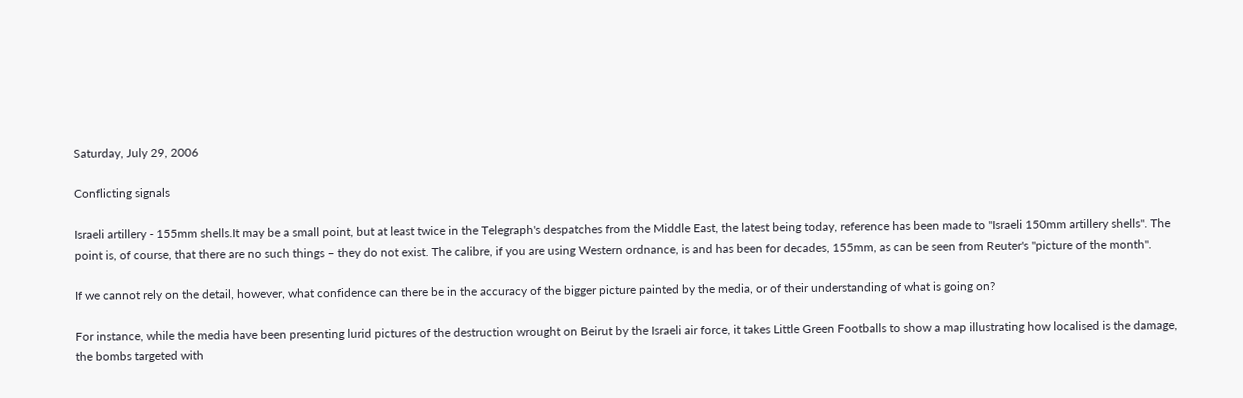Saturday, July 29, 2006

Conflicting signals

Israeli artillery - 155mm shells.It may be a small point, but at least twice in the Telegraph's despatches from the Middle East, the latest being today, reference has been made to "Israeli 150mm artillery shells". The point is, of course, that there are no such things – they do not exist. The calibre, if you are using Western ordnance, is and has been for decades, 155mm, as can be seen from Reuter's "picture of the month".

If we cannot rely on the detail, however, what confidence can there be in the accuracy of the bigger picture painted by the media, or of their understanding of what is going on?

For instance, while the media have been presenting lurid pictures of the destruction wrought on Beirut by the Israeli air force, it takes Little Green Footballs to show a map illustrating how localised is the damage, the bombs targeted with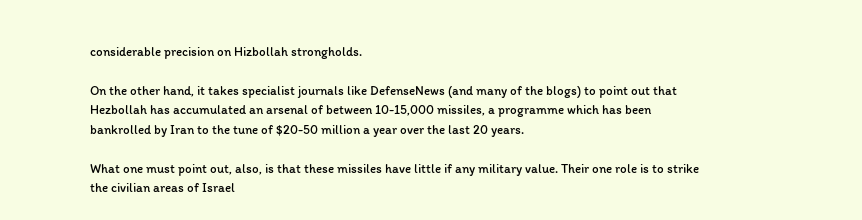considerable precision on Hizbollah strongholds.

On the other hand, it takes specialist journals like DefenseNews (and many of the blogs) to point out that Hezbollah has accumulated an arsenal of between 10-15,000 missiles, a programme which has been bankrolled by Iran to the tune of $20-50 million a year over the last 20 years.

What one must point out, also, is that these missiles have little if any military value. Their one role is to strike the civilian areas of Israel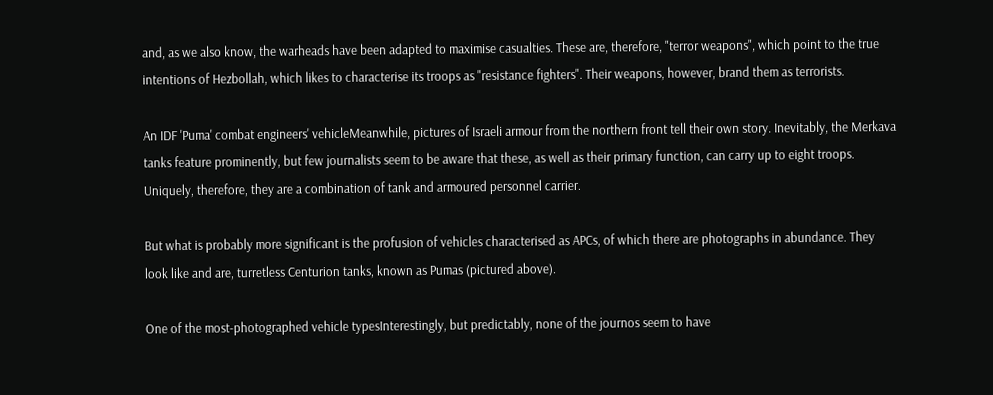and, as we also know, the warheads have been adapted to maximise casualties. These are, therefore, "terror weapons", which point to the true intentions of Hezbollah, which likes to characterise its troops as "resistance fighters". Their weapons, however, brand them as terrorists.

An IDF 'Puma' combat engineers' vehicleMeanwhile, pictures of Israeli armour from the northern front tell their own story. Inevitably, the Merkava tanks feature prominently, but few journalists seem to be aware that these, as well as their primary function, can carry up to eight troops. Uniquely, therefore, they are a combination of tank and armoured personnel carrier.

But what is probably more significant is the profusion of vehicles characterised as APCs, of which there are photographs in abundance. They look like and are, turretless Centurion tanks, known as Pumas (pictured above).

One of the most-photographed vehicle typesInterestingly, but predictably, none of the journos seem to have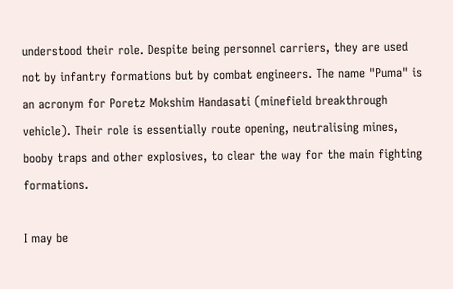understood their role. Despite being personnel carriers, they are used not by infantry formations but by combat engineers. The name "Puma" is an acronym for Poretz Mokshim Handasati (minefield breakthrough vehicle). Their role is essentially route opening, neutralising mines, booby traps and other explosives, to clear the way for the main fighting formations.

I may be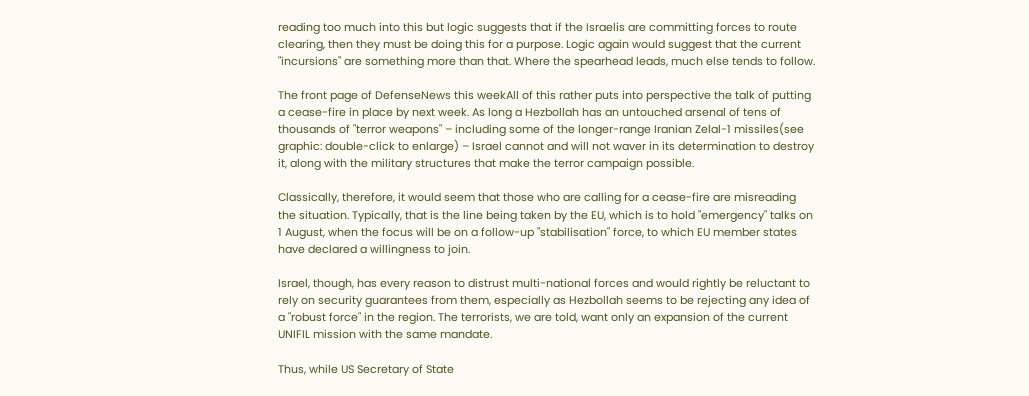reading too much into this but logic suggests that if the Israelis are committing forces to route clearing, then they must be doing this for a purpose. Logic again would suggest that the current "incursions" are something more than that. Where the spearhead leads, much else tends to follow.

The front page of DefenseNews this weekAll of this rather puts into perspective the talk of putting a cease-fire in place by next week. As long a Hezbollah has an untouched arsenal of tens of thousands of "terror weapons" – including some of the longer-range Iranian Zelal-1 missiles(see graphic: double-click to enlarge) – Israel cannot and will not waver in its determination to destroy it, along with the military structures that make the terror campaign possible.

Classically, therefore, it would seem that those who are calling for a cease-fire are misreading the situation. Typically, that is the line being taken by the EU, which is to hold "emergency" talks on 1 August, when the focus will be on a follow-up "stabilisation" force, to which EU member states have declared a willingness to join.

Israel, though, has every reason to distrust multi-national forces and would rightly be reluctant to rely on security guarantees from them, especially as Hezbollah seems to be rejecting any idea of a "robust force" in the region. The terrorists, we are told, want only an expansion of the current UNIFIL mission with the same mandate.

Thus, while US Secretary of State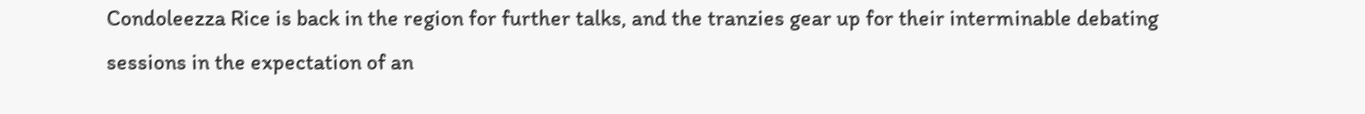Condoleezza Rice is back in the region for further talks, and the tranzies gear up for their interminable debating sessions in the expectation of an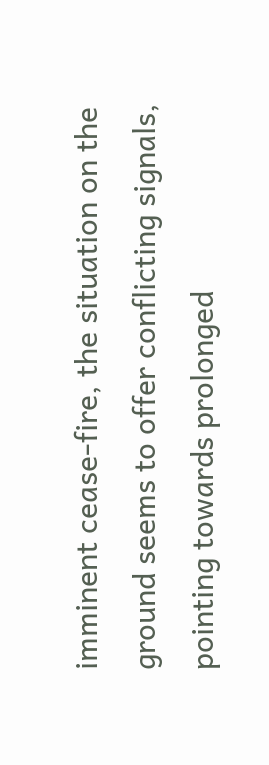imminent cease-fire, the situation on the ground seems to offer conflicting signals, pointing towards prolonged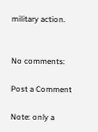military action.


No comments:

Post a Comment

Note: only a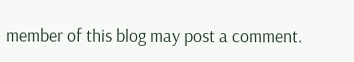member of this blog may post a comment.